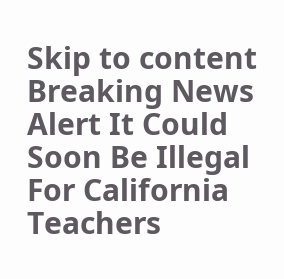Skip to content
Breaking News Alert It Could Soon Be Illegal For California Teachers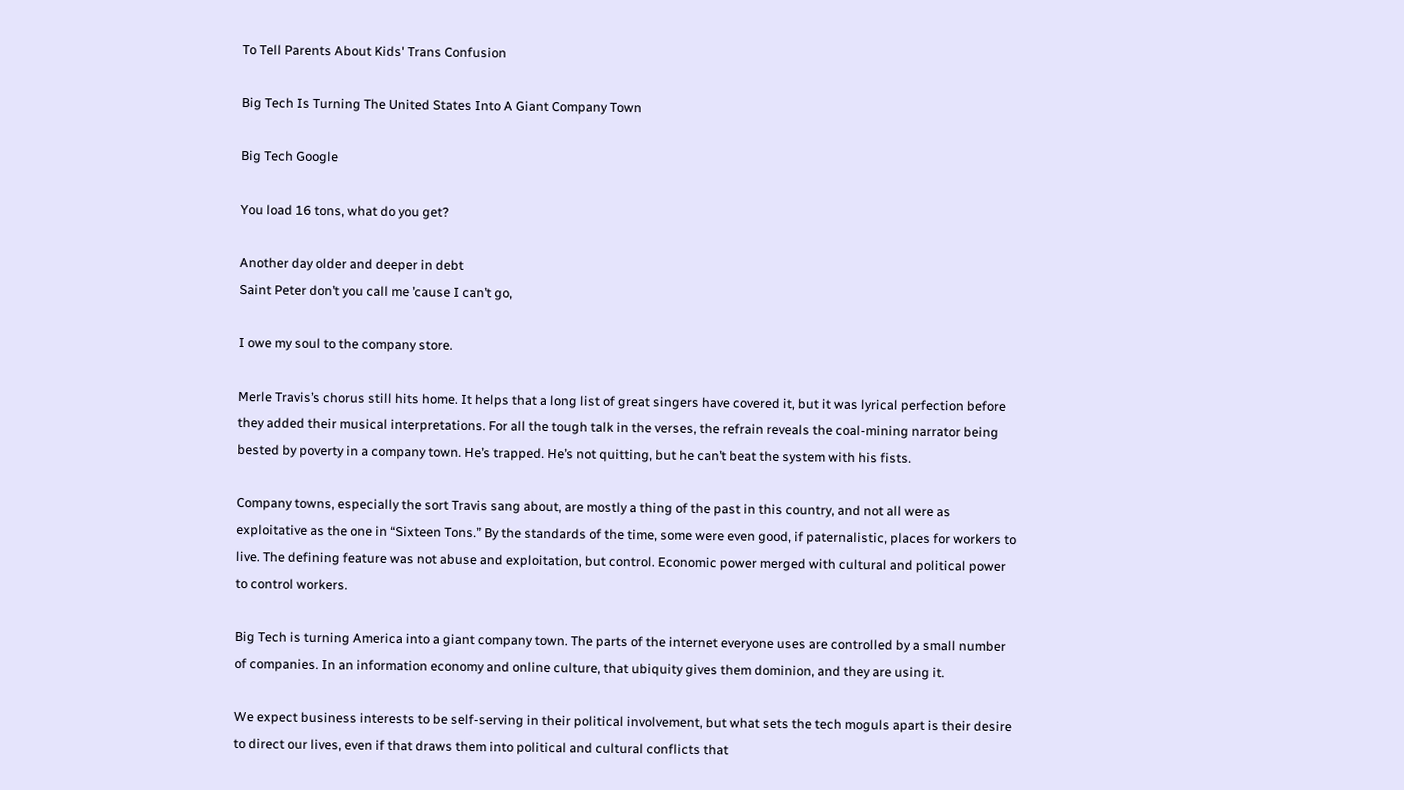To Tell Parents About Kids' Trans Confusion

Big Tech Is Turning The United States Into A Giant Company Town

Big Tech Google

You load 16 tons, what do you get?

Another day older and deeper in debt
Saint Peter don’t you call me ’cause I can’t go,

I owe my soul to the company store.

Merle Travis’s chorus still hits home. It helps that a long list of great singers have covered it, but it was lyrical perfection before they added their musical interpretations. For all the tough talk in the verses, the refrain reveals the coal-mining narrator being bested by poverty in a company town. He’s trapped. He’s not quitting, but he can’t beat the system with his fists.

Company towns, especially the sort Travis sang about, are mostly a thing of the past in this country, and not all were as exploitative as the one in “Sixteen Tons.” By the standards of the time, some were even good, if paternalistic, places for workers to live. The defining feature was not abuse and exploitation, but control. Economic power merged with cultural and political power to control workers.

Big Tech is turning America into a giant company town. The parts of the internet everyone uses are controlled by a small number of companies. In an information economy and online culture, that ubiquity gives them dominion, and they are using it.

We expect business interests to be self-serving in their political involvement, but what sets the tech moguls apart is their desire to direct our lives, even if that draws them into political and cultural conflicts that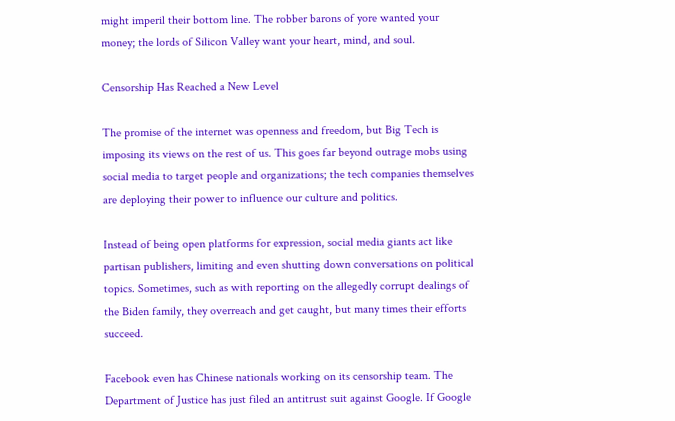might imperil their bottom line. The robber barons of yore wanted your money; the lords of Silicon Valley want your heart, mind, and soul.

Censorship Has Reached a New Level

The promise of the internet was openness and freedom, but Big Tech is imposing its views on the rest of us. This goes far beyond outrage mobs using social media to target people and organizations; the tech companies themselves are deploying their power to influence our culture and politics.

Instead of being open platforms for expression, social media giants act like partisan publishers, limiting and even shutting down conversations on political topics. Sometimes, such as with reporting on the allegedly corrupt dealings of the Biden family, they overreach and get caught, but many times their efforts succeed.

Facebook even has Chinese nationals working on its censorship team. The Department of Justice has just filed an antitrust suit against Google. If Google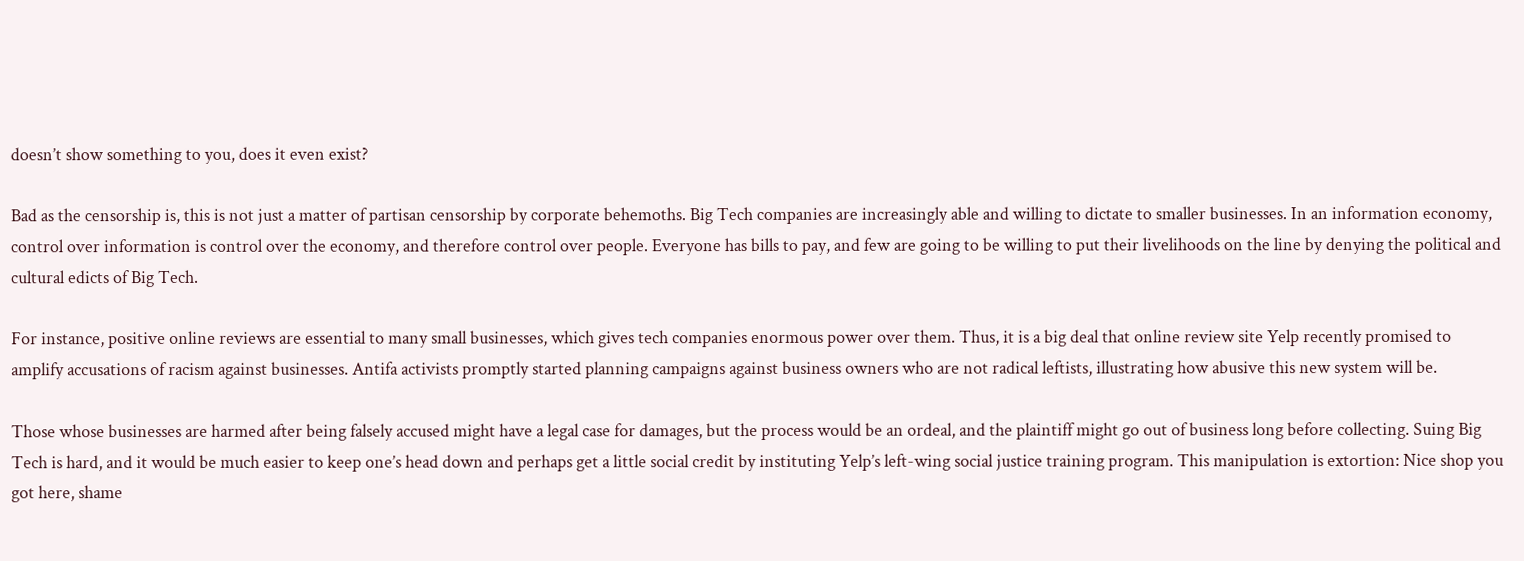doesn’t show something to you, does it even exist?

Bad as the censorship is, this is not just a matter of partisan censorship by corporate behemoths. Big Tech companies are increasingly able and willing to dictate to smaller businesses. In an information economy, control over information is control over the economy, and therefore control over people. Everyone has bills to pay, and few are going to be willing to put their livelihoods on the line by denying the political and cultural edicts of Big Tech.

For instance, positive online reviews are essential to many small businesses, which gives tech companies enormous power over them. Thus, it is a big deal that online review site Yelp recently promised to amplify accusations of racism against businesses. Antifa activists promptly started planning campaigns against business owners who are not radical leftists, illustrating how abusive this new system will be.

Those whose businesses are harmed after being falsely accused might have a legal case for damages, but the process would be an ordeal, and the plaintiff might go out of business long before collecting. Suing Big Tech is hard, and it would be much easier to keep one’s head down and perhaps get a little social credit by instituting Yelp’s left-wing social justice training program. This manipulation is extortion: Nice shop you got here, shame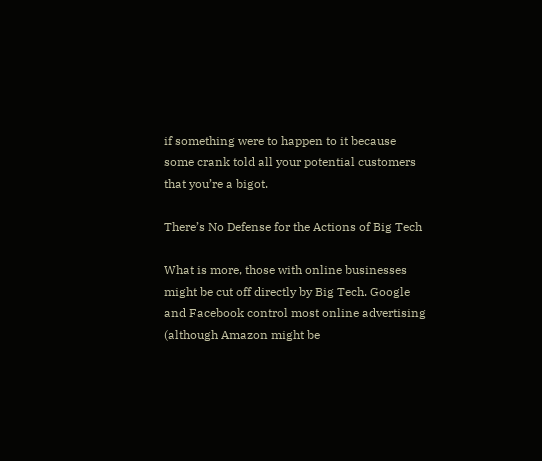if something were to happen to it because some crank told all your potential customers that you’re a bigot.

There’s No Defense for the Actions of Big Tech

What is more, those with online businesses might be cut off directly by Big Tech. Google and Facebook control most online advertising (although Amazon might be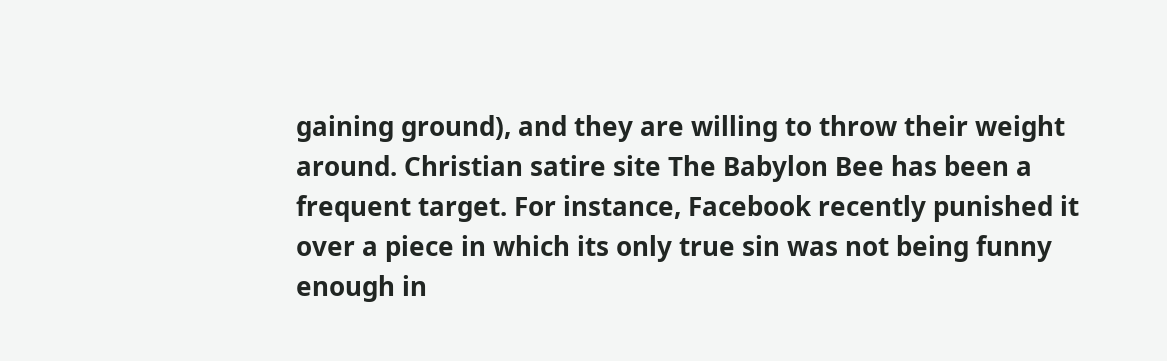gaining ground), and they are willing to throw their weight around. Christian satire site The Babylon Bee has been a frequent target. For instance, Facebook recently punished it over a piece in which its only true sin was not being funny enough in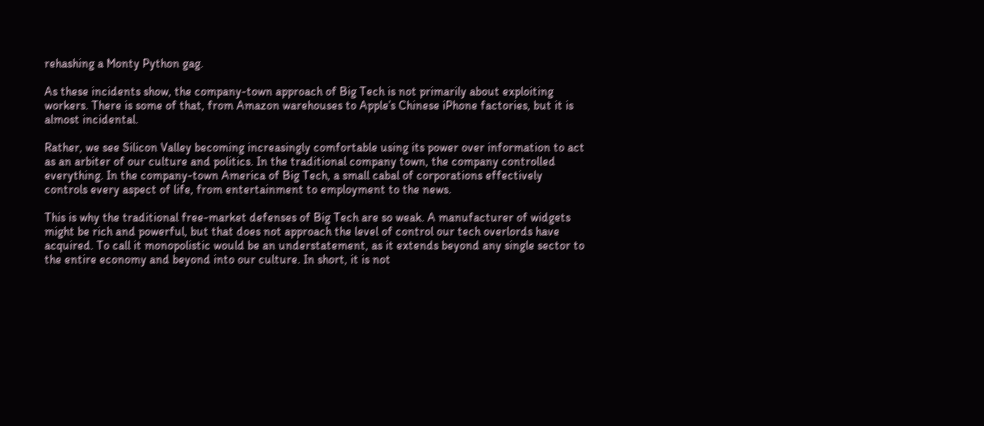rehashing a Monty Python gag.

As these incidents show, the company-town approach of Big Tech is not primarily about exploiting workers. There is some of that, from Amazon warehouses to Apple’s Chinese iPhone factories, but it is almost incidental.

Rather, we see Silicon Valley becoming increasingly comfortable using its power over information to act as an arbiter of our culture and politics. In the traditional company town, the company controlled everything. In the company-town America of Big Tech, a small cabal of corporations effectively controls every aspect of life, from entertainment to employment to the news.

This is why the traditional free-market defenses of Big Tech are so weak. A manufacturer of widgets might be rich and powerful, but that does not approach the level of control our tech overlords have acquired. To call it monopolistic would be an understatement, as it extends beyond any single sector to the entire economy and beyond into our culture. In short, it is not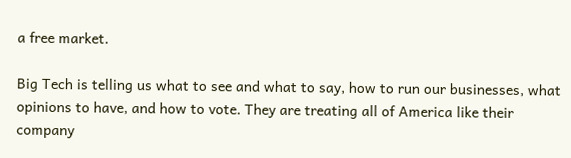a free market.

Big Tech is telling us what to see and what to say, how to run our businesses, what opinions to have, and how to vote. They are treating all of America like their company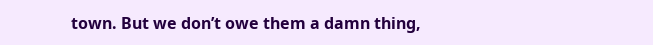town. But we don’t owe them a damn thing,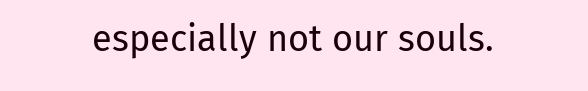especially not our souls.